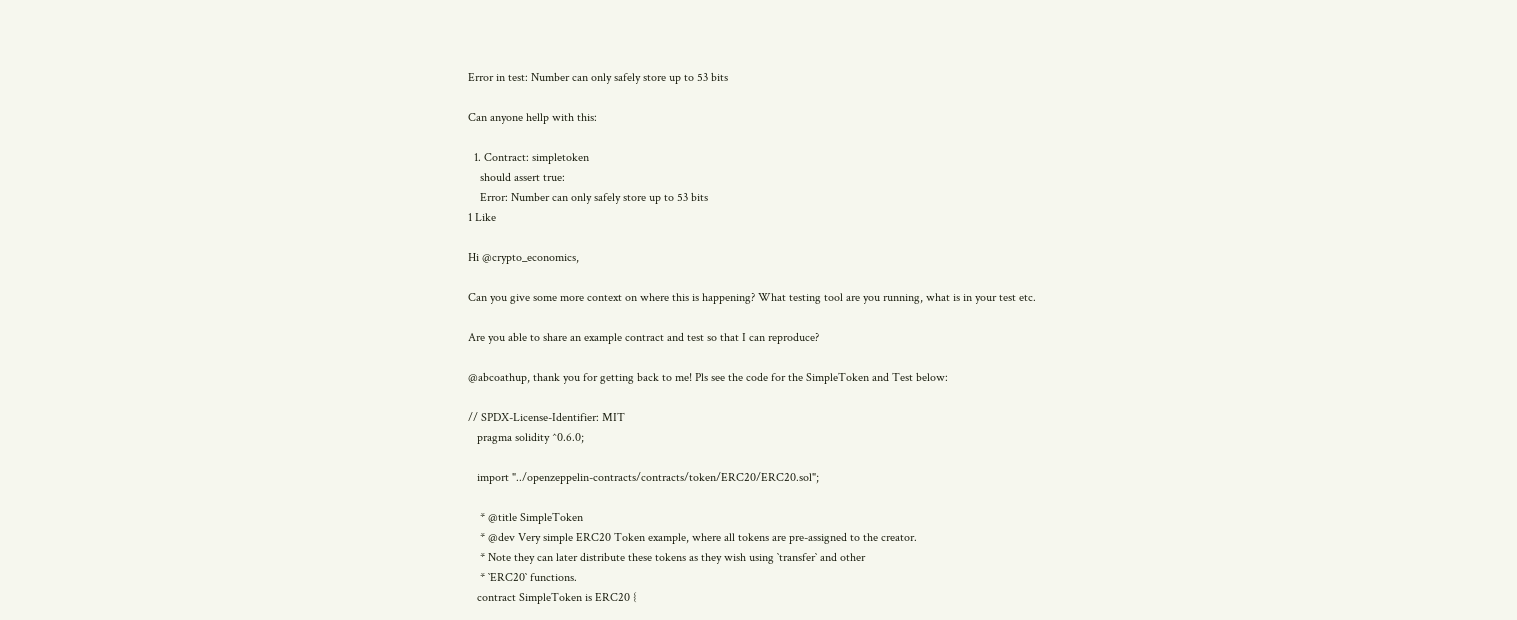Error in test: Number can only safely store up to 53 bits

Can anyone hellp with this:

  1. Contract: simpletoken
    should assert true:
    Error: Number can only safely store up to 53 bits
1 Like

Hi @crypto_economics,

Can you give some more context on where this is happening? What testing tool are you running, what is in your test etc.

Are you able to share an example contract and test so that I can reproduce?

@abcoathup, thank you for getting back to me! Pls see the code for the SimpleToken and Test below:

// SPDX-License-Identifier: MIT
   pragma solidity ^0.6.0;

   import "../openzeppelin-contracts/contracts/token/ERC20/ERC20.sol";

    * @title SimpleToken
    * @dev Very simple ERC20 Token example, where all tokens are pre-assigned to the creator.
    * Note they can later distribute these tokens as they wish using `transfer` and other
    * `ERC20` functions.
   contract SimpleToken is ERC20 {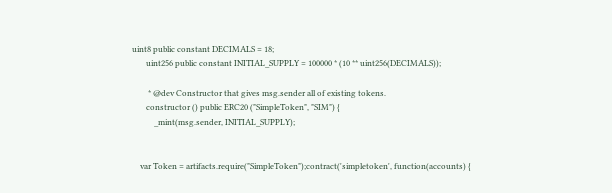uint8 public constant DECIMALS = 18;
       uint256 public constant INITIAL_SUPPLY = 100000 * (10 ** uint256(DECIMALS));

        * @dev Constructor that gives msg.sender all of existing tokens.
       constructor () public ERC20 ("SimpleToken", "SIM") {
           _mint(msg.sender, INITIAL_SUPPLY);


    var Token = artifacts.require("SimpleToken");contract('simpletoken', function(accounts) {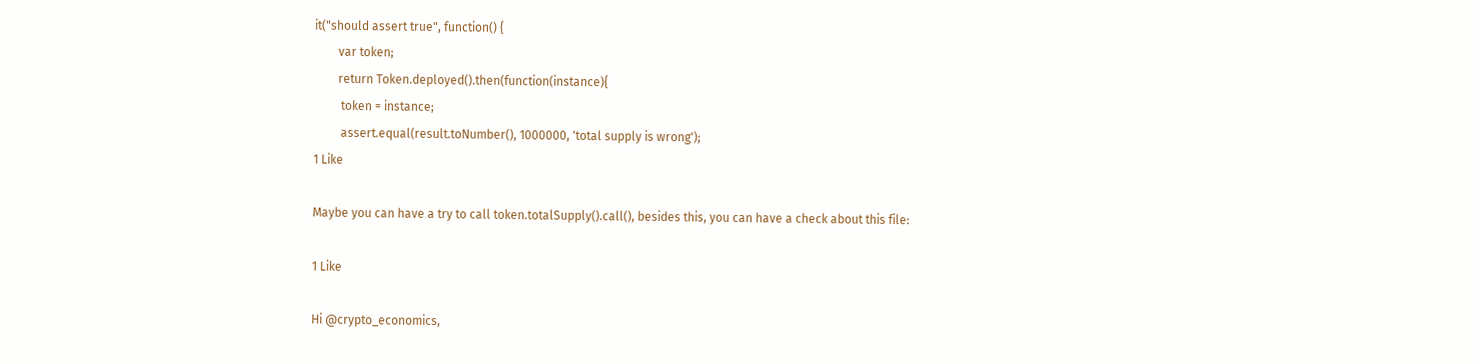it("should assert true", function() {
        var token;
        return Token.deployed().then(function(instance){
         token = instance;
         assert.equal(result.toNumber(), 1000000, 'total supply is wrong');
1 Like

Maybe you can have a try to call token.totalSupply().call(), besides this, you can have a check about this file:

1 Like

Hi @crypto_economics,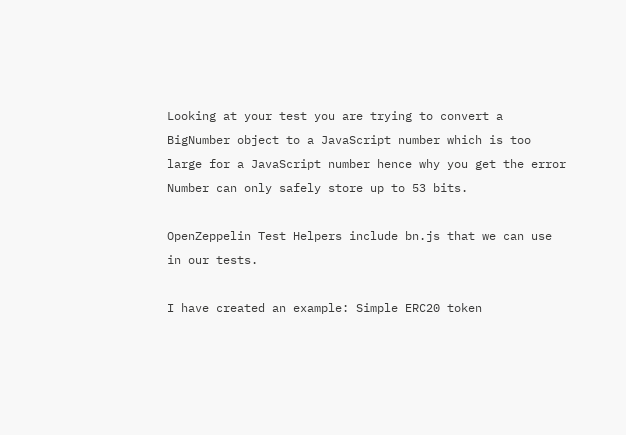Looking at your test you are trying to convert a BigNumber object to a JavaScript number which is too large for a JavaScript number hence why you get the error Number can only safely store up to 53 bits.

OpenZeppelin Test Helpers include bn.js that we can use in our tests.

I have created an example: Simple ERC20 token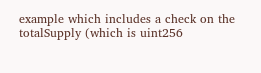example which includes a check on the totalSupply (which is uint256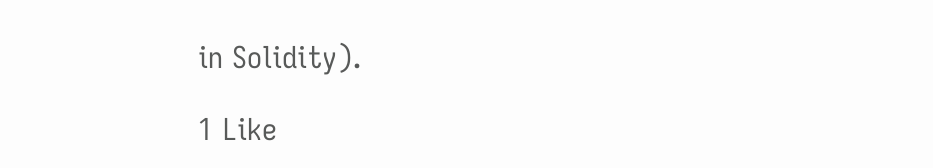in Solidity).

1 Like